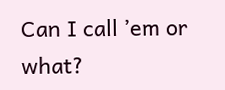Can I call ’em or what?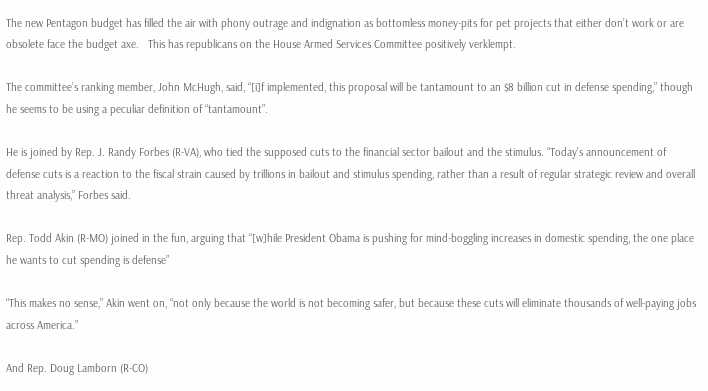The new Pentagon budget has filled the air with phony outrage and indignation as bottomless money-pits for pet projects that either don’t work or are obsolete face the budget axe.   This has republicans on the House Armed Services Committee positively verklempt.

The committee’s ranking member, John McHugh, said, “[i]f implemented, this proposal will be tantamount to an $8 billion cut in defense spending,” though he seems to be using a peculiar definition of “tantamount”.

He is joined by Rep. J. Randy Forbes (R-VA), who tied the supposed cuts to the financial sector bailout and the stimulus. “Today’s announcement of defense cuts is a reaction to the fiscal strain caused by trillions in bailout and stimulus spending, rather than a result of regular strategic review and overall threat analysis,” Forbes said.

Rep. Todd Akin (R-MO) joined in the fun, arguing that “[w]hile President Obama is pushing for mind-boggling increases in domestic spending, the one place he wants to cut spending is defense”

“This makes no sense,” Akin went on, “not only because the world is not becoming safer, but because these cuts will eliminate thousands of well-paying jobs across America.”

And Rep. Doug Lamborn (R-CO)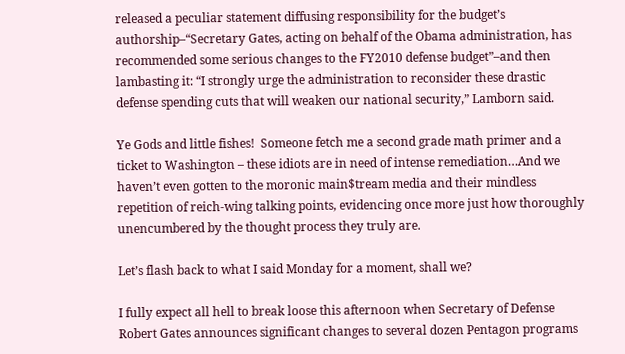released a peculiar statement diffusing responsibility for the budget’s authorship–“Secretary Gates, acting on behalf of the Obama administration, has recommended some serious changes to the FY2010 defense budget”–and then lambasting it: “I strongly urge the administration to reconsider these drastic defense spending cuts that will weaken our national security,” Lamborn said.

Ye Gods and little fishes!  Someone fetch me a second grade math primer and a ticket to Washington – these idiots are in need of intense remediation…And we haven’t even gotten to the moronic main$tream media and their mindless repetition of reich-wing talking points, evidencing once more just how thoroughly unencumbered by the thought process they truly are.

Let’s flash back to what I said Monday for a moment, shall we?

I fully expect all hell to break loose this afternoon when Secretary of Defense Robert Gates announces significant changes to several dozen Pentagon programs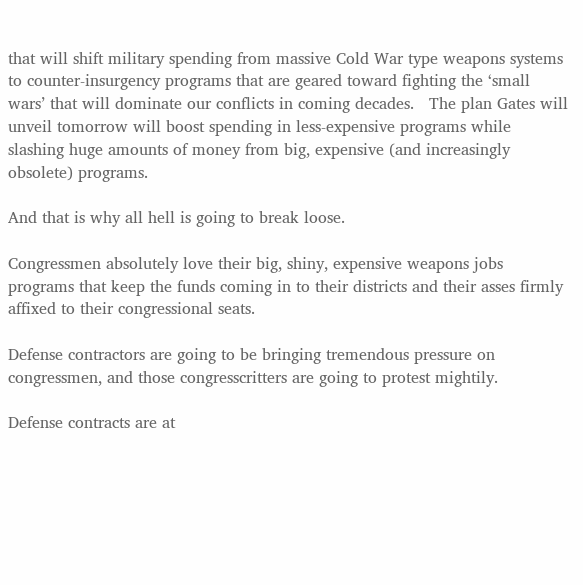that will shift military spending from massive Cold War type weapons systems to counter-insurgency programs that are geared toward fighting the ‘small wars’ that will dominate our conflicts in coming decades.   The plan Gates will unveil tomorrow will boost spending in less-expensive programs while slashing huge amounts of money from big, expensive (and increasingly obsolete) programs.

And that is why all hell is going to break loose.

Congressmen absolutely love their big, shiny, expensive weapons jobs programs that keep the funds coming in to their districts and their asses firmly affixed to their congressional seats.

Defense contractors are going to be bringing tremendous pressure on congressmen, and those congresscritters are going to protest mightily.

Defense contracts are at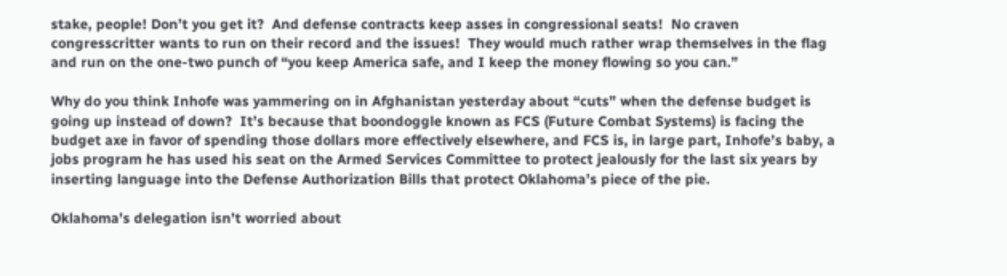stake, people! Don’t you get it?  And defense contracts keep asses in congressional seats!  No craven congresscritter wants to run on their record and the issues!  They would much rather wrap themselves in the flag and run on the one-two punch of “you keep America safe, and I keep the money flowing so you can.”

Why do you think Inhofe was yammering on in Afghanistan yesterday about “cuts” when the defense budget is going up instead of down?  It’s because that boondoggle known as FCS (Future Combat Systems) is facing the budget axe in favor of spending those dollars more effectively elsewhere, and FCS is, in large part, Inhofe’s baby, a jobs program he has used his seat on the Armed Services Committee to protect jealously for the last six years by inserting language into the Defense Authorization Bills that protect Oklahoma’s piece of the pie.

Oklahoma’s delegation isn’t worried about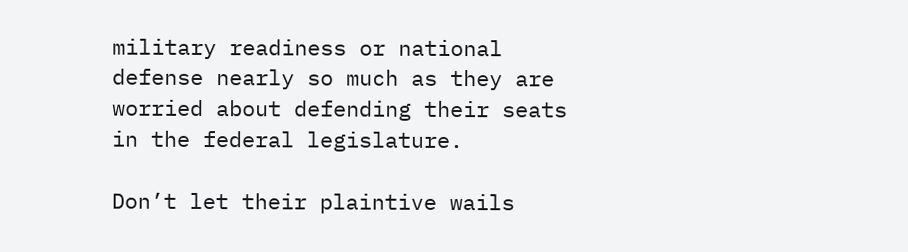military readiness or national defense nearly so much as they are worried about defending their seats in the federal legislature.

Don’t let their plaintive wails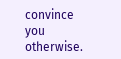convince you otherwise.